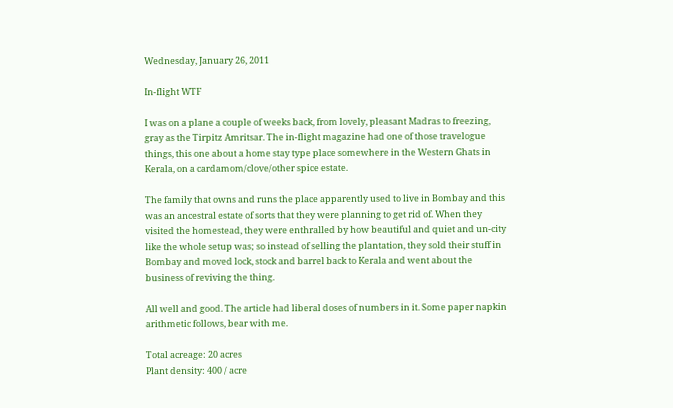Wednesday, January 26, 2011

In-flight WTF

I was on a plane a couple of weeks back, from lovely, pleasant Madras to freezing, gray as the Tirpitz Amritsar. The in-flight magazine had one of those travelogue things, this one about a home stay type place somewhere in the Western Ghats in Kerala, on a cardamom/clove/other spice estate.

The family that owns and runs the place apparently used to live in Bombay and this was an ancestral estate of sorts that they were planning to get rid of. When they visited the homestead, they were enthralled by how beautiful and quiet and un-city like the whole setup was; so instead of selling the plantation, they sold their stuff in Bombay and moved lock, stock and barrel back to Kerala and went about the business of reviving the thing.

All well and good. The article had liberal doses of numbers in it. Some paper napkin arithmetic follows, bear with me.

Total acreage: 20 acres
Plant density: 400 / acre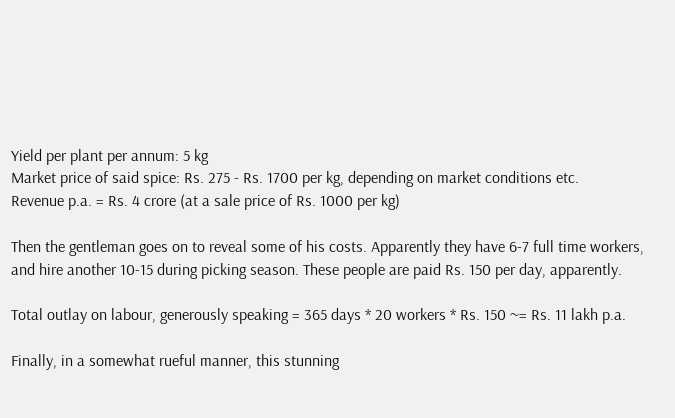Yield per plant per annum: 5 kg
Market price of said spice: Rs. 275 - Rs. 1700 per kg, depending on market conditions etc.
Revenue p.a. = Rs. 4 crore (at a sale price of Rs. 1000 per kg)

Then the gentleman goes on to reveal some of his costs. Apparently they have 6-7 full time workers, and hire another 10-15 during picking season. These people are paid Rs. 150 per day, apparently.

Total outlay on labour, generously speaking = 365 days * 20 workers * Rs. 150 ~= Rs. 11 lakh p.a.

Finally, in a somewhat rueful manner, this stunning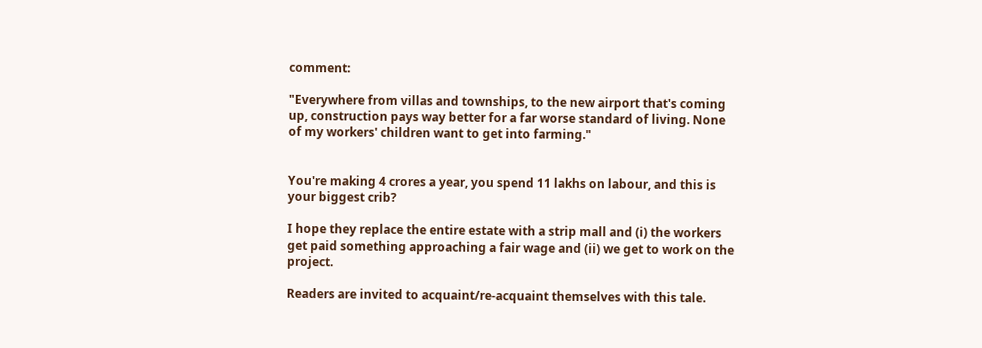comment:

"Everywhere from villas and townships, to the new airport that's coming up, construction pays way better for a far worse standard of living. None of my workers' children want to get into farming."


You're making 4 crores a year, you spend 11 lakhs on labour, and this is your biggest crib?

I hope they replace the entire estate with a strip mall and (i) the workers get paid something approaching a fair wage and (ii) we get to work on the project.

Readers are invited to acquaint/re-acquaint themselves with this tale.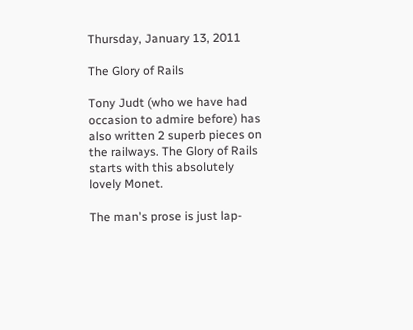Thursday, January 13, 2011

The Glory of Rails

Tony Judt (who we have had occasion to admire before) has also written 2 superb pieces on the railways. The Glory of Rails starts with this absolutely lovely Monet.

The man's prose is just lap-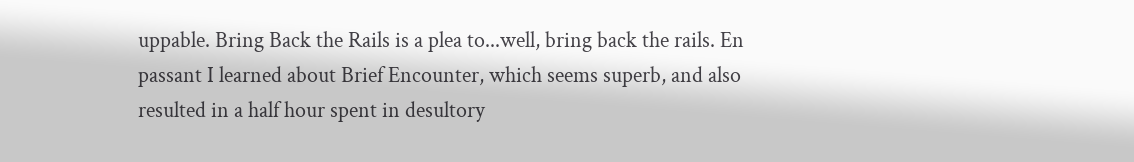uppable. Bring Back the Rails is a plea to...well, bring back the rails. En passant I learned about Brief Encounter, which seems superb, and also resulted in a half hour spent in desultory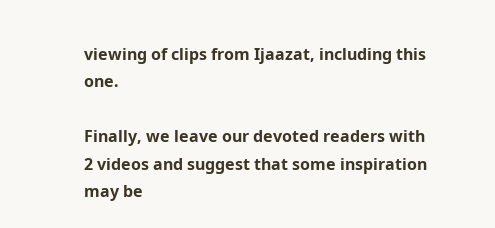viewing of clips from Ijaazat, including this one.

Finally, we leave our devoted readers with 2 videos and suggest that some inspiration may be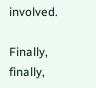involved.

Finally, finally,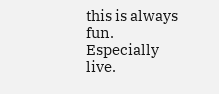this is always fun. Especially live.